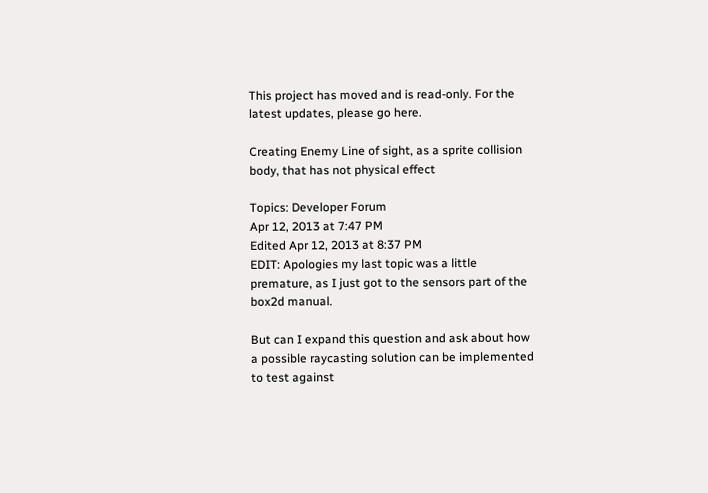This project has moved and is read-only. For the latest updates, please go here.

Creating Enemy Line of sight, as a sprite collision body, that has not physical effect

Topics: Developer Forum
Apr 12, 2013 at 7:47 PM
Edited Apr 12, 2013 at 8:37 PM
EDIT: Apologies my last topic was a little premature, as I just got to the sensors part of the box2d manual.

But can I expand this question and ask about how a possible raycasting solution can be implemented to test against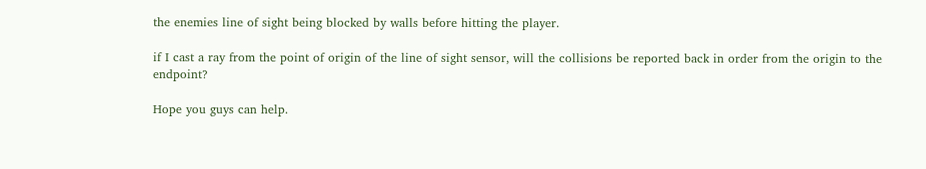the enemies line of sight being blocked by walls before hitting the player.

if I cast a ray from the point of origin of the line of sight sensor, will the collisions be reported back in order from the origin to the endpoint?

Hope you guys can help.